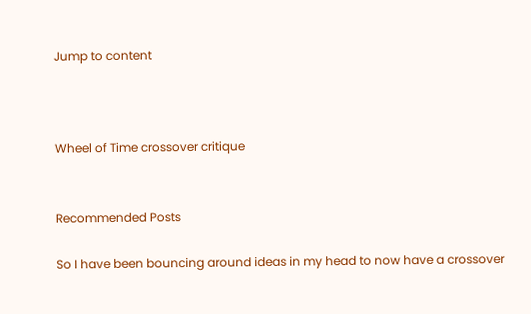Jump to content



Wheel of Time crossover critique


Recommended Posts

So I have been bouncing around ideas in my head to now have a crossover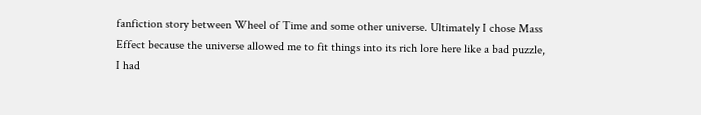fanfiction story between Wheel of Time and some other universe. Ultimately I chose Mass Effect because the universe allowed me to fit things into its rich lore here like a bad puzzle, I had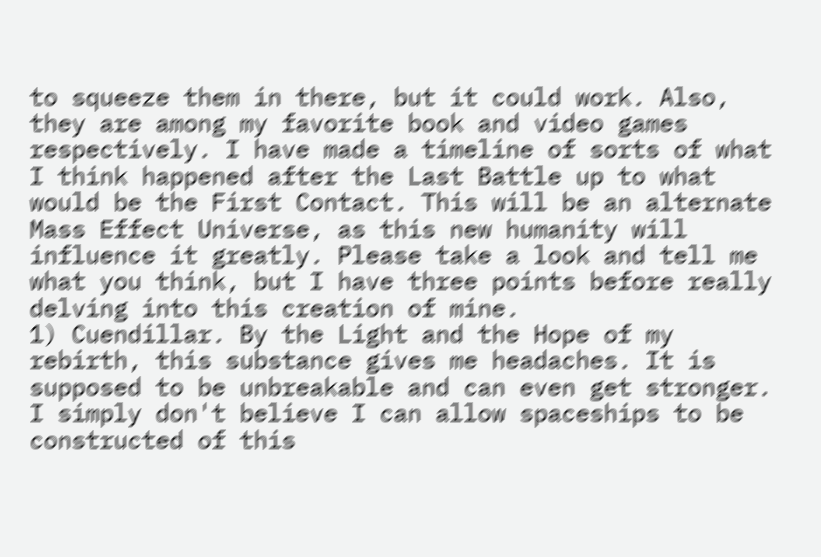to squeeze them in there, but it could work. Also, they are among my favorite book and video games respectively. I have made a timeline of sorts of what I think happened after the Last Battle up to what would be the First Contact. This will be an alternate Mass Effect Universe, as this new humanity will influence it greatly. Please take a look and tell me what you think, but I have three points before really delving into this creation of mine.
1) Cuendillar. By the Light and the Hope of my rebirth, this substance gives me headaches. It is supposed to be unbreakable and can even get stronger. I simply don't believe I can allow spaceships to be constructed of this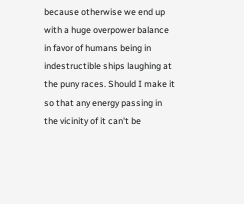because otherwise we end up with a huge overpower balance in favor of humans being in indestructible ships laughing at the puny races. Should I make it so that any energy passing in the vicinity of it can't be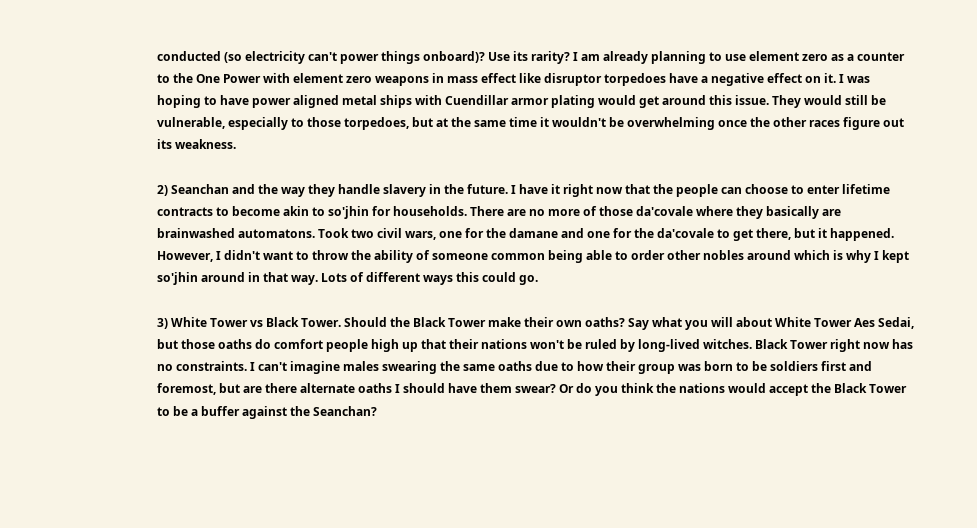conducted (so electricity can't power things onboard)? Use its rarity? I am already planning to use element zero as a counter to the One Power with element zero weapons in mass effect like disruptor torpedoes have a negative effect on it. I was hoping to have power aligned metal ships with Cuendillar armor plating would get around this issue. They would still be vulnerable, especially to those torpedoes, but at the same time it wouldn't be overwhelming once the other races figure out its weakness.

2) Seanchan and the way they handle slavery in the future. I have it right now that the people can choose to enter lifetime contracts to become akin to so'jhin for households. There are no more of those da'covale where they basically are brainwashed automatons. Took two civil wars, one for the damane and one for the da'covale to get there, but it happened. However, I didn't want to throw the ability of someone common being able to order other nobles around which is why I kept so'jhin around in that way. Lots of different ways this could go.

3) White Tower vs Black Tower. Should the Black Tower make their own oaths? Say what you will about White Tower Aes Sedai, but those oaths do comfort people high up that their nations won't be ruled by long-lived witches. Black Tower right now has no constraints. I can't imagine males swearing the same oaths due to how their group was born to be soldiers first and foremost, but are there alternate oaths I should have them swear? Or do you think the nations would accept the Black Tower to be a buffer against the Seanchan?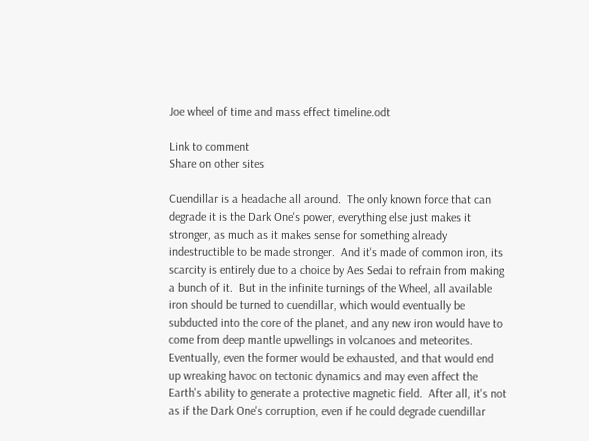Joe wheel of time and mass effect timeline.odt

Link to comment
Share on other sites

Cuendillar is a headache all around.  The only known force that can degrade it is the Dark One's power, everything else just makes it stronger, as much as it makes sense for something already indestructible to be made stronger.  And it's made of common iron, its scarcity is entirely due to a choice by Aes Sedai to refrain from making a bunch of it.  But in the infinite turnings of the Wheel, all available iron should be turned to cuendillar, which would eventually be subducted into the core of the planet, and any new iron would have to come from deep mantle upwellings in volcanoes and meteorites.  Eventually, even the former would be exhausted, and that would end up wreaking havoc on tectonic dynamics and may even affect the Earth's ability to generate a protective magnetic field.  After all, it's not as if the Dark One's corruption, even if he could degrade cuendillar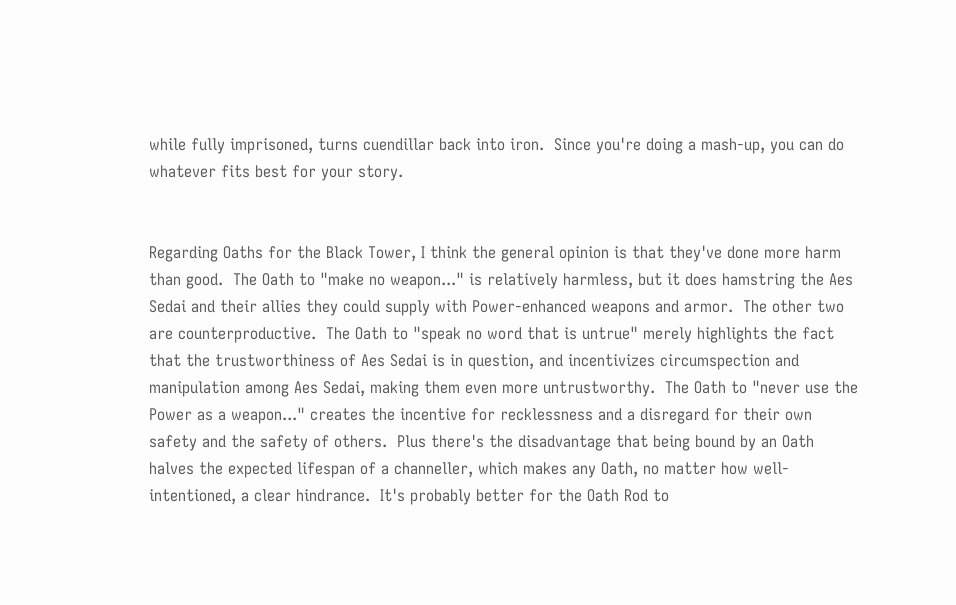while fully imprisoned, turns cuendillar back into iron.  Since you're doing a mash-up, you can do whatever fits best for your story.


Regarding Oaths for the Black Tower, I think the general opinion is that they've done more harm than good.  The Oath to "make no weapon..." is relatively harmless, but it does hamstring the Aes Sedai and their allies they could supply with Power-enhanced weapons and armor.  The other two are counterproductive.  The Oath to "speak no word that is untrue" merely highlights the fact that the trustworthiness of Aes Sedai is in question, and incentivizes circumspection and manipulation among Aes Sedai, making them even more untrustworthy.  The Oath to "never use the Power as a weapon..." creates the incentive for recklessness and a disregard for their own safety and the safety of others.  Plus there's the disadvantage that being bound by an Oath halves the expected lifespan of a channeller, which makes any Oath, no matter how well-intentioned, a clear hindrance.  It's probably better for the Oath Rod to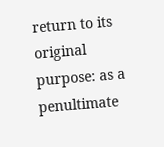return to its original purpose: as a penultimate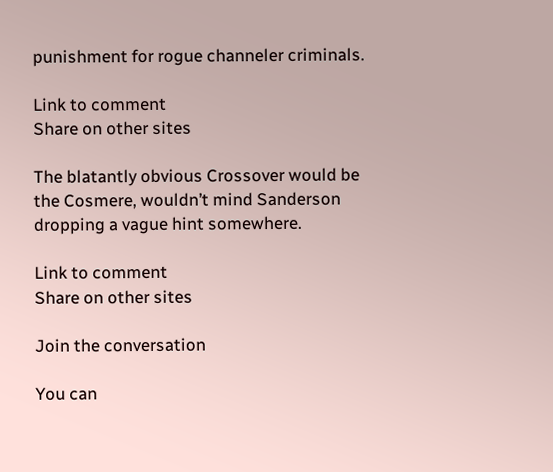punishment for rogue channeler criminals.

Link to comment
Share on other sites

The blatantly obvious Crossover would be the Cosmere, wouldn’t mind Sanderson dropping a vague hint somewhere.

Link to comment
Share on other sites

Join the conversation

You can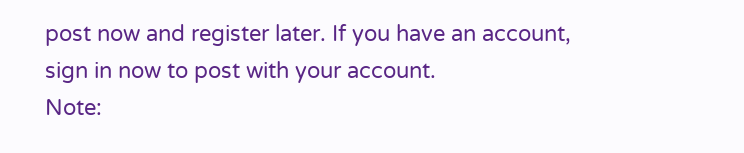post now and register later. If you have an account, sign in now to post with your account.
Note: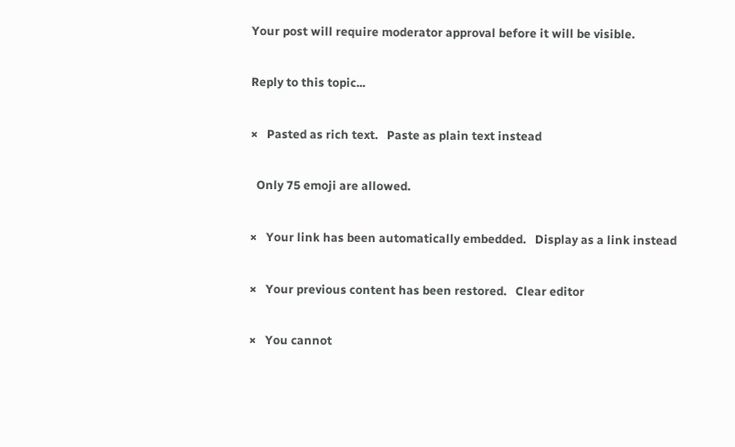Your post will require moderator approval before it will be visible.

Reply to this topic...

×   Pasted as rich text.   Paste as plain text instead

  Only 75 emoji are allowed.

×   Your link has been automatically embedded.   Display as a link instead

×   Your previous content has been restored.   Clear editor

×   You cannot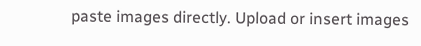paste images directly. Upload or insert images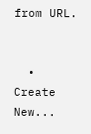from URL.


  • Create New...